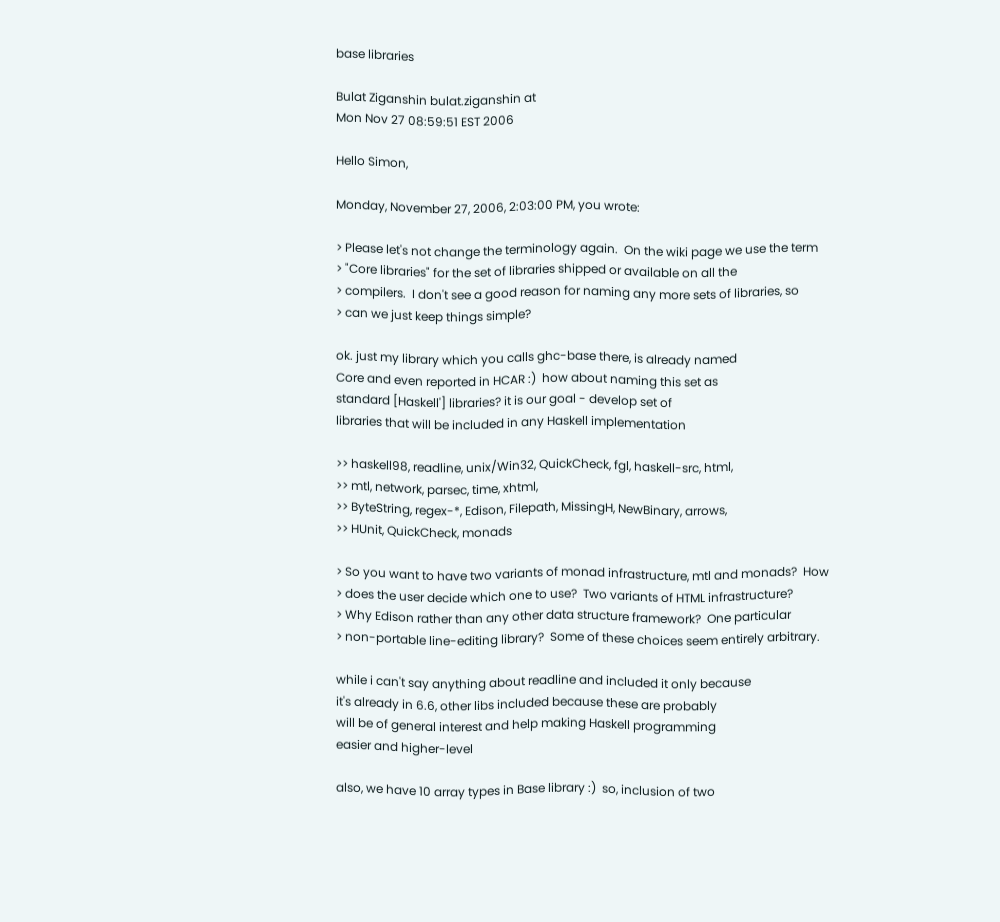base libraries

Bulat Ziganshin bulat.ziganshin at
Mon Nov 27 08:59:51 EST 2006

Hello Simon,

Monday, November 27, 2006, 2:03:00 PM, you wrote:

> Please let's not change the terminology again.  On the wiki page we use the term
> "Core libraries" for the set of libraries shipped or available on all the
> compilers.  I don't see a good reason for naming any more sets of libraries, so
> can we just keep things simple?

ok. just my library which you calls ghc-base there, is already named
Core and even reported in HCAR :)  how about naming this set as
standard [Haskell'] libraries? it is our goal - develop set of
libraries that will be included in any Haskell implementation

>> haskell98, readline, unix/Win32, QuickCheck, fgl, haskell-src, html,
>> mtl, network, parsec, time, xhtml,
>> ByteString, regex-*, Edison, Filepath, MissingH, NewBinary, arrows,
>> HUnit, QuickCheck, monads

> So you want to have two variants of monad infrastructure, mtl and monads?  How
> does the user decide which one to use?  Two variants of HTML infrastructure?
> Why Edison rather than any other data structure framework?  One particular
> non-portable line-editing library?  Some of these choices seem entirely arbitrary.

while i can't say anything about readline and included it only because
it's already in 6.6, other libs included because these are probably
will be of general interest and help making Haskell programming
easier and higher-level

also, we have 10 array types in Base library :)  so, inclusion of two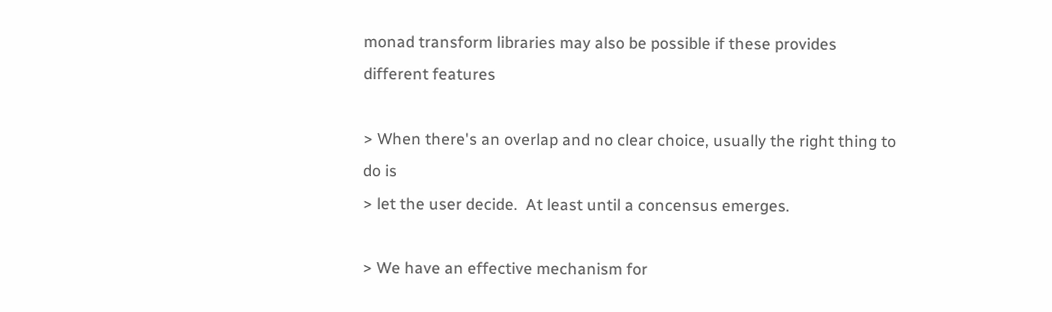monad transform libraries may also be possible if these provides
different features

> When there's an overlap and no clear choice, usually the right thing to do is
> let the user decide.  At least until a concensus emerges.

> We have an effective mechanism for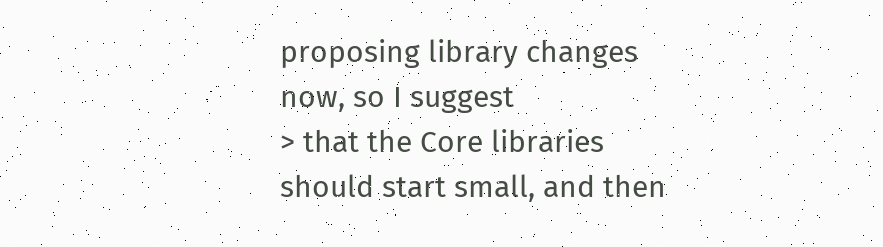proposing library changes now, so I suggest
> that the Core libraries should start small, and then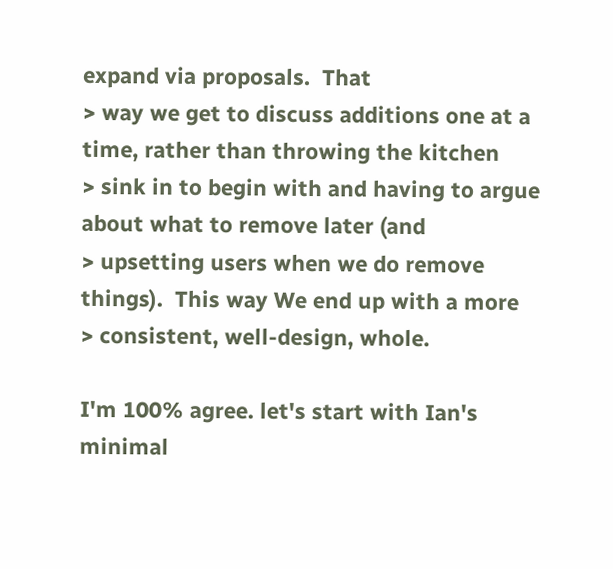expand via proposals.  That
> way we get to discuss additions one at a time, rather than throwing the kitchen
> sink in to begin with and having to argue about what to remove later (and
> upsetting users when we do remove things).  This way We end up with a more
> consistent, well-design, whole.

I'm 100% agree. let's start with Ian's minimal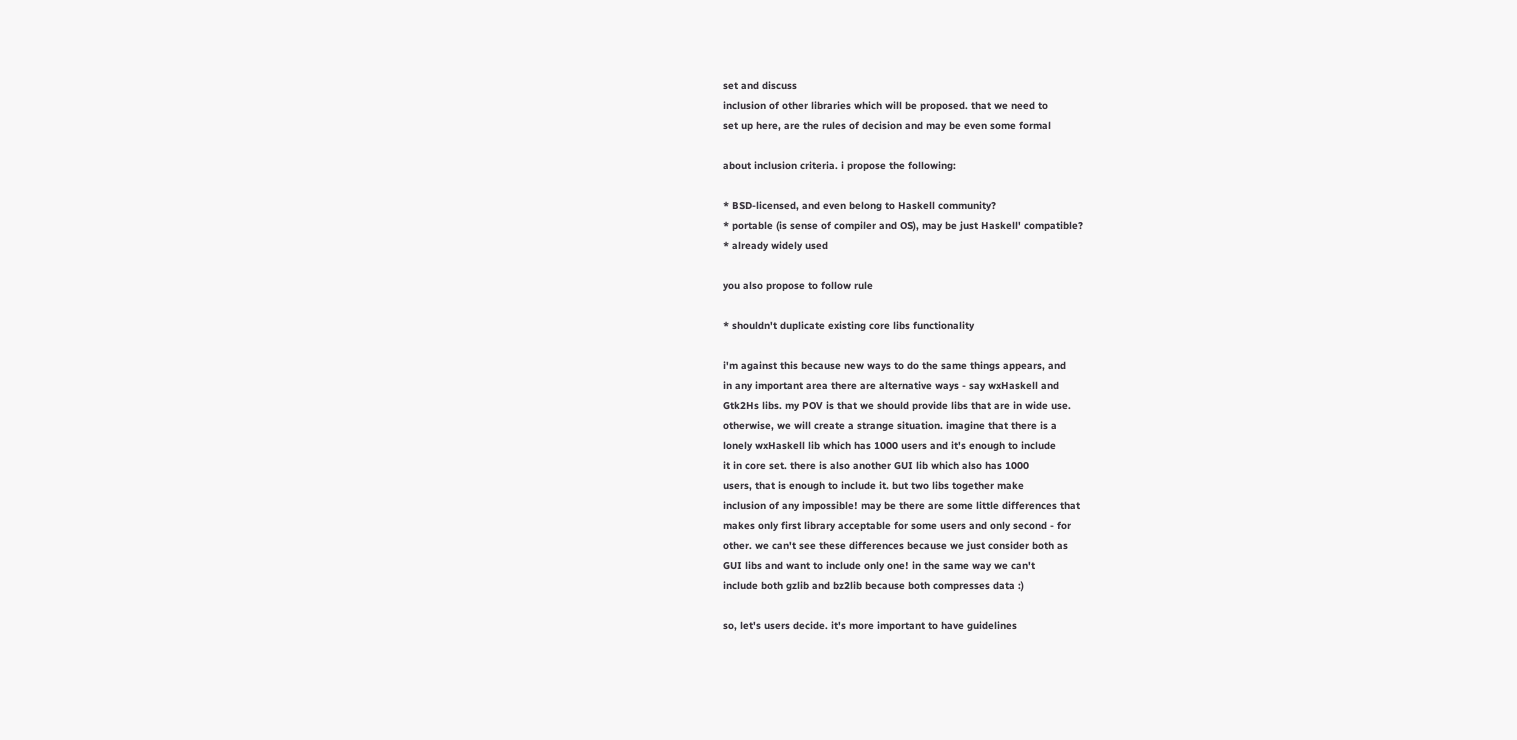set and discuss
inclusion of other libraries which will be proposed. that we need to
set up here, are the rules of decision and may be even some formal

about inclusion criteria. i propose the following:

* BSD-licensed, and even belong to Haskell community?
* portable (is sense of compiler and OS), may be just Haskell' compatible?
* already widely used

you also propose to follow rule

* shouldn't duplicate existing core libs functionality

i'm against this because new ways to do the same things appears, and
in any important area there are alternative ways - say wxHaskell and
Gtk2Hs libs. my POV is that we should provide libs that are in wide use.
otherwise, we will create a strange situation. imagine that there is a
lonely wxHaskell lib which has 1000 users and it's enough to include
it in core set. there is also another GUI lib which also has 1000
users, that is enough to include it. but two libs together make
inclusion of any impossible! may be there are some little differences that
makes only first library acceptable for some users and only second - for
other. we can't see these differences because we just consider both as
GUI libs and want to include only one! in the same way we can't
include both gzlib and bz2lib because both compresses data :)

so, let's users decide. it's more important to have guidelines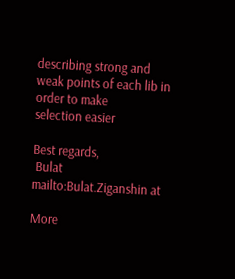describing strong and weak points of each lib in order to make
selection easier

Best regards,
 Bulat                            mailto:Bulat.Ziganshin at

More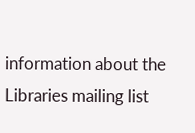information about the Libraries mailing list